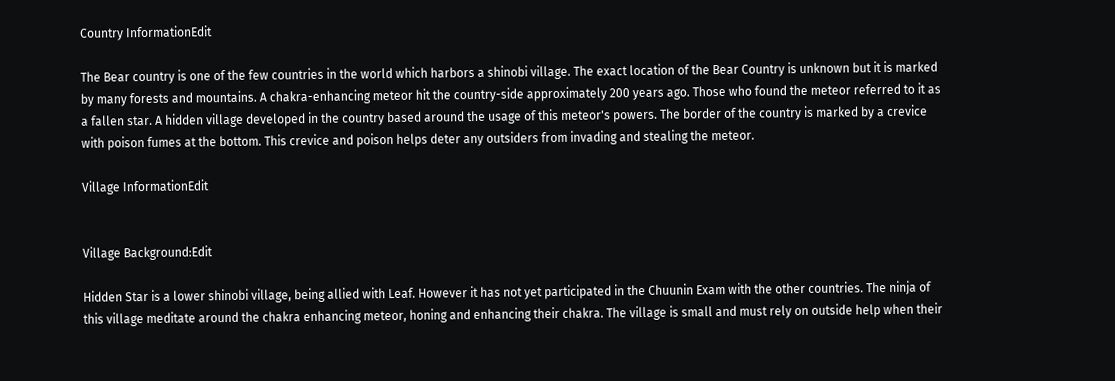Country InformationEdit

The Bear country is one of the few countries in the world which harbors a shinobi village. The exact location of the Bear Country is unknown but it is marked by many forests and mountains. A chakra-enhancing meteor hit the country-side approximately 200 years ago. Those who found the meteor referred to it as a fallen star. A hidden village developed in the country based around the usage of this meteor's powers. The border of the country is marked by a crevice with poison fumes at the bottom. This crevice and poison helps deter any outsiders from invading and stealing the meteor.

Village InformationEdit


Village Background:Edit

Hidden Star is a lower shinobi village, being allied with Leaf. However it has not yet participated in the Chuunin Exam with the other countries. The ninja of this village meditate around the chakra enhancing meteor, honing and enhancing their chakra. The village is small and must rely on outside help when their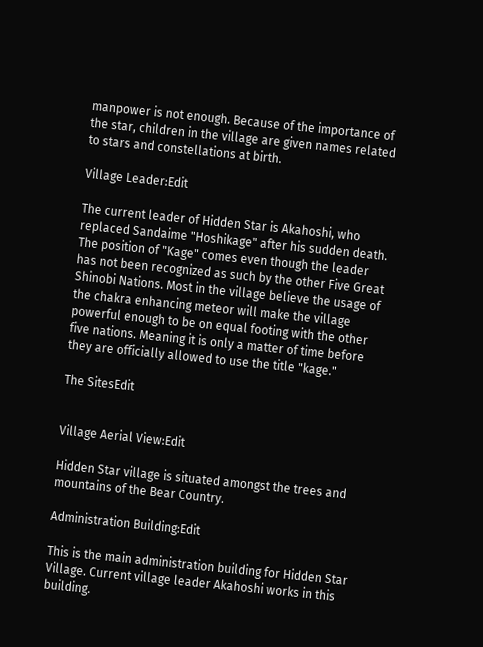manpower is not enough. Because of the importance of the star, children in the village are given names related to stars and constellations at birth.

Village Leader:Edit

The current leader of Hidden Star is Akahoshi, who replaced Sandaime "Hoshikage" after his sudden death. The position of "Kage" comes even though the leader has not been recognized as such by the other Five Great Shinobi Nations. Most in the village believe the usage of the chakra enhancing meteor will make the village powerful enough to be on equal footing with the other five nations. Meaning it is only a matter of time before they are officially allowed to use the title "kage."

The SitesEdit


Village Aerial View:Edit

Hidden Star village is situated amongst the trees and mountains of the Bear Country.

Administration Building:Edit

This is the main administration building for Hidden Star Village. Current village leader Akahoshi works in this building.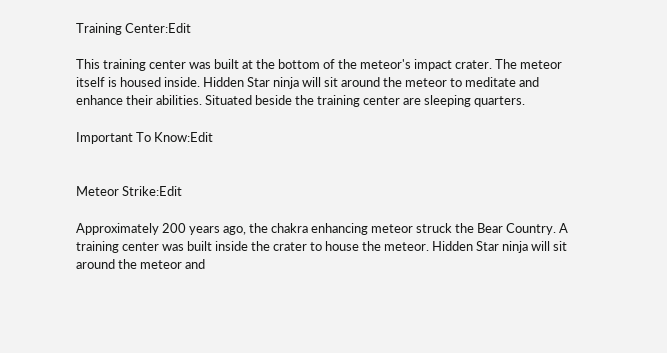Training Center:Edit

This training center was built at the bottom of the meteor's impact crater. The meteor itself is housed inside. Hidden Star ninja will sit around the meteor to meditate and enhance their abilities. Situated beside the training center are sleeping quarters.

Important To Know:Edit


Meteor Strike:Edit

Approximately 200 years ago, the chakra enhancing meteor struck the Bear Country. A training center was built inside the crater to house the meteor. Hidden Star ninja will sit around the meteor and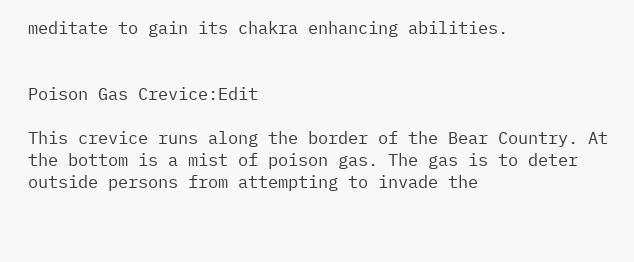meditate to gain its chakra enhancing abilities.


Poison Gas Crevice:Edit

This crevice runs along the border of the Bear Country. At the bottom is a mist of poison gas. The gas is to deter outside persons from attempting to invade the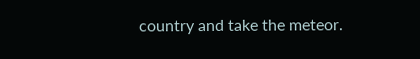country and take the meteor.